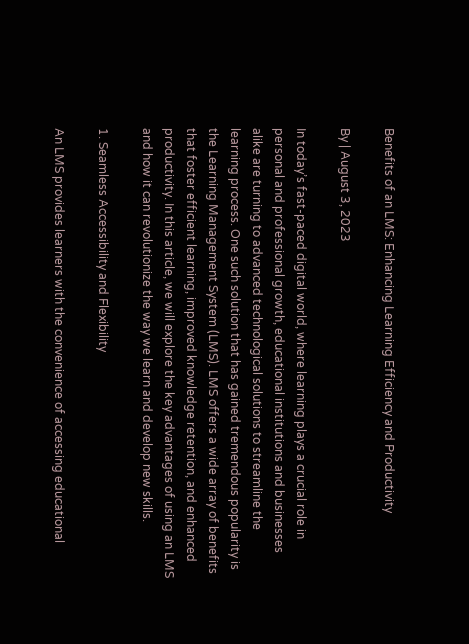Benefits of an LMS: Enhancing Learning Efficiency and Productivity

By | August 3, 2023

In today’s fast-paced digital world, where learning plays a crucial role in personal and professional growth, educational institutions and businesses alike are turning to advanced technological solutions to streamline the learning process. One such solution that has gained tremendous popularity is the Learning Management System (LMS). LMS offers a wide array of benefits that foster efficient learning, improved knowledge retention, and enhanced productivity. In this article, we will explore the key advantages of using an LMS and how it can revolutionize the way we learn and develop new skills.

1. Seamless Accessibility and Flexibility

An LMS provides learners with the convenience of accessing educational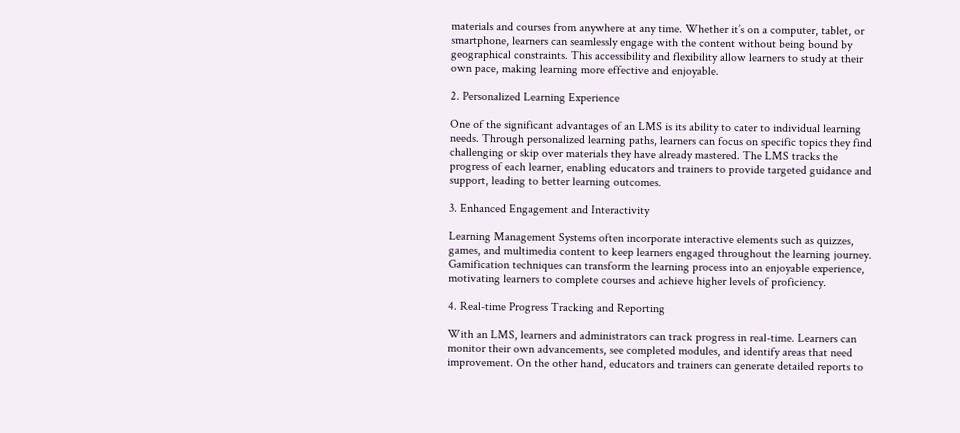materials and courses from anywhere at any time. Whether it’s on a computer, tablet, or smartphone, learners can seamlessly engage with the content without being bound by geographical constraints. This accessibility and flexibility allow learners to study at their own pace, making learning more effective and enjoyable.

2. Personalized Learning Experience

One of the significant advantages of an LMS is its ability to cater to individual learning needs. Through personalized learning paths, learners can focus on specific topics they find challenging or skip over materials they have already mastered. The LMS tracks the progress of each learner, enabling educators and trainers to provide targeted guidance and support, leading to better learning outcomes.

3. Enhanced Engagement and Interactivity

Learning Management Systems often incorporate interactive elements such as quizzes, games, and multimedia content to keep learners engaged throughout the learning journey. Gamification techniques can transform the learning process into an enjoyable experience, motivating learners to complete courses and achieve higher levels of proficiency.

4. Real-time Progress Tracking and Reporting

With an LMS, learners and administrators can track progress in real-time. Learners can monitor their own advancements, see completed modules, and identify areas that need improvement. On the other hand, educators and trainers can generate detailed reports to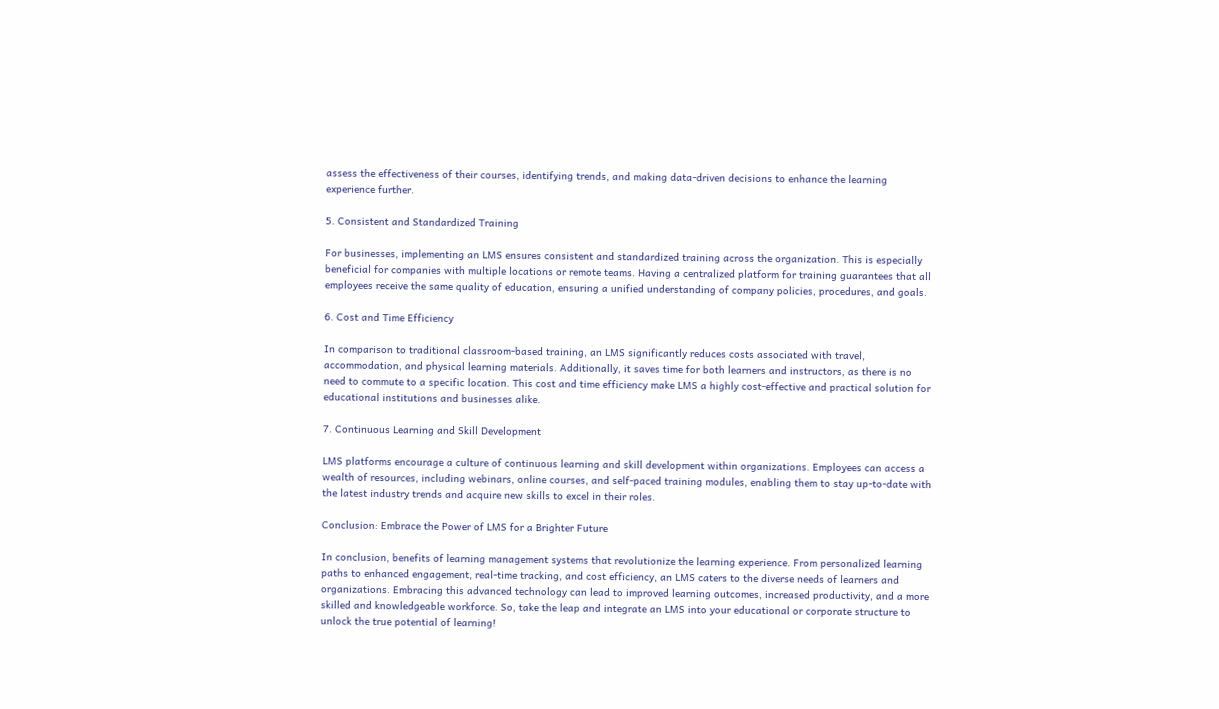assess the effectiveness of their courses, identifying trends, and making data-driven decisions to enhance the learning experience further.

5. Consistent and Standardized Training

For businesses, implementing an LMS ensures consistent and standardized training across the organization. This is especially beneficial for companies with multiple locations or remote teams. Having a centralized platform for training guarantees that all employees receive the same quality of education, ensuring a unified understanding of company policies, procedures, and goals.

6. Cost and Time Efficiency

In comparison to traditional classroom-based training, an LMS significantly reduces costs associated with travel, accommodation, and physical learning materials. Additionally, it saves time for both learners and instructors, as there is no need to commute to a specific location. This cost and time efficiency make LMS a highly cost-effective and practical solution for educational institutions and businesses alike.

7. Continuous Learning and Skill Development

LMS platforms encourage a culture of continuous learning and skill development within organizations. Employees can access a wealth of resources, including webinars, online courses, and self-paced training modules, enabling them to stay up-to-date with the latest industry trends and acquire new skills to excel in their roles.

Conclusion: Embrace the Power of LMS for a Brighter Future

In conclusion, benefits of learning management systems that revolutionize the learning experience. From personalized learning paths to enhanced engagement, real-time tracking, and cost efficiency, an LMS caters to the diverse needs of learners and organizations. Embracing this advanced technology can lead to improved learning outcomes, increased productivity, and a more skilled and knowledgeable workforce. So, take the leap and integrate an LMS into your educational or corporate structure to unlock the true potential of learning!